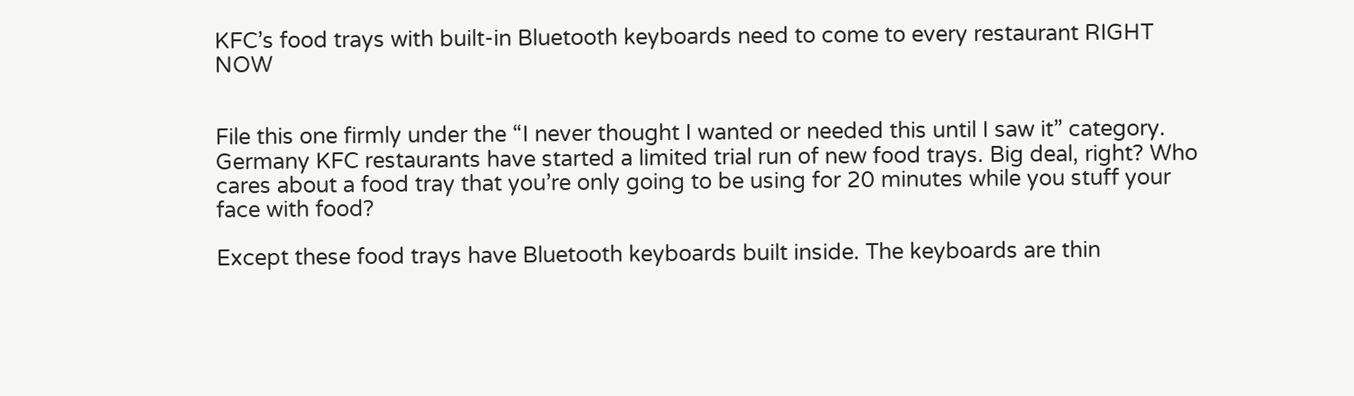KFC’s food trays with built-in Bluetooth keyboards need to come to every restaurant RIGHT NOW


File this one firmly under the “I never thought I wanted or needed this until I saw it” category. Germany KFC restaurants have started a limited trial run of new food trays. Big deal, right? Who cares about a food tray that you’re only going to be using for 20 minutes while you stuff your face with food?

Except these food trays have Bluetooth keyboards built inside. The keyboards are thin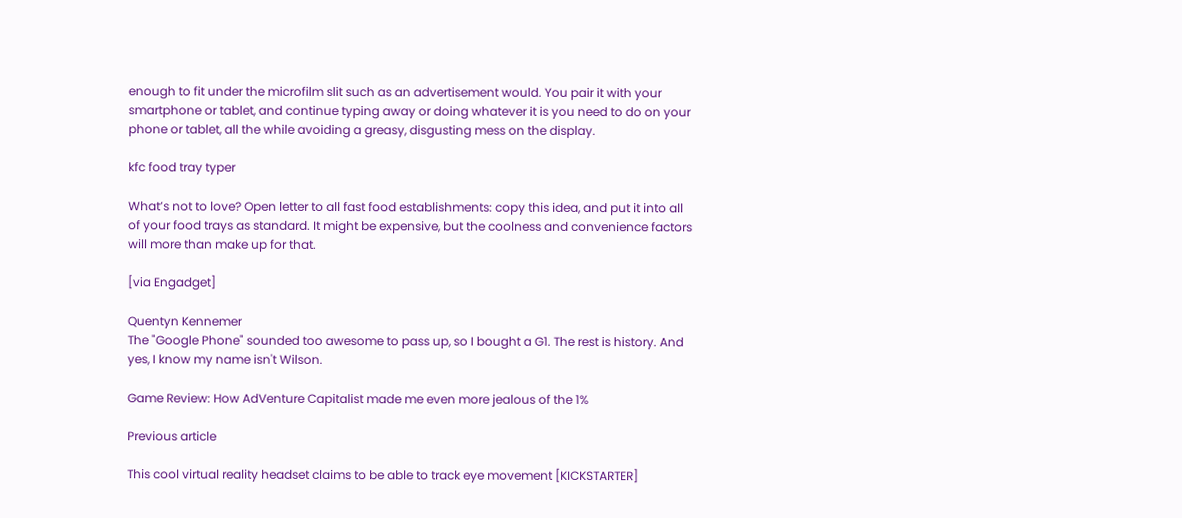enough to fit under the microfilm slit such as an advertisement would. You pair it with your smartphone or tablet, and continue typing away or doing whatever it is you need to do on your phone or tablet, all the while avoiding a greasy, disgusting mess on the display.

kfc food tray typer

What’s not to love? Open letter to all fast food establishments: copy this idea, and put it into all of your food trays as standard. It might be expensive, but the coolness and convenience factors will more than make up for that.

[via Engadget]

Quentyn Kennemer
The "Google Phone" sounded too awesome to pass up, so I bought a G1. The rest is history. And yes, I know my name isn't Wilson.

Game Review: How AdVenture Capitalist made me even more jealous of the 1%

Previous article

This cool virtual reality headset claims to be able to track eye movement [KICKSTARTER]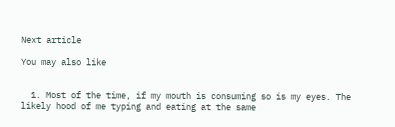Next article

You may also like


  1. Most of the time, if my mouth is consuming so is my eyes. The likely hood of me typing and eating at the same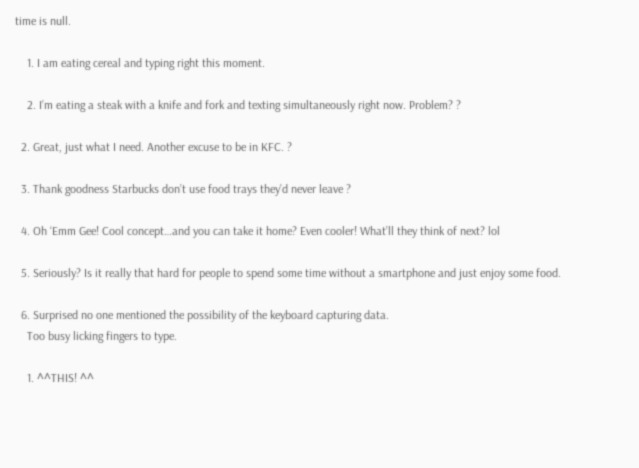time is null.

    1. I am eating cereal and typing right this moment.

    2. I’m eating a steak with a knife and fork and texting simultaneously right now. Problem? ?

  2. Great, just what I need. Another excuse to be in KFC. ?

  3. Thank goodness Starbucks don’t use food trays they’d never leave ?

  4. Oh ‘Emm Gee! Cool concept…and you can take it home? Even cooler! What’ll they think of next? lol

  5. Seriously? Is it really that hard for people to spend some time without a smartphone and just enjoy some food.

  6. Surprised no one mentioned the possibility of the keyboard capturing data.
    Too busy licking fingers to type.

    1. ^^THIS! ^^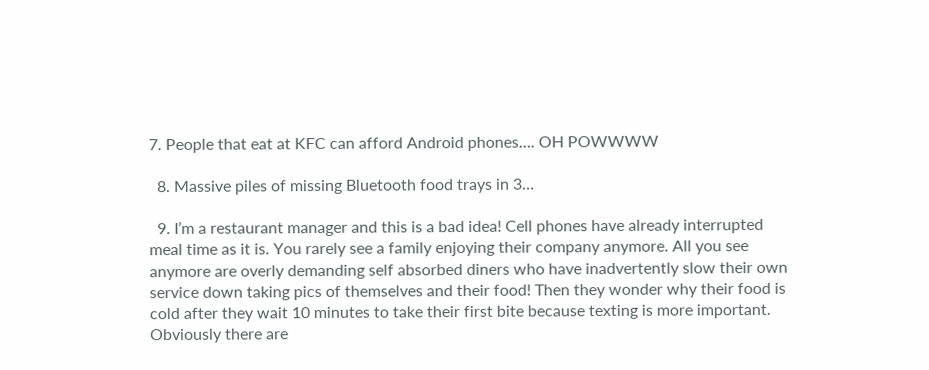7. People that eat at KFC can afford Android phones…. OH POWWWW

  8. Massive piles of missing Bluetooth food trays in 3…

  9. I’m a restaurant manager and this is a bad idea! Cell phones have already interrupted meal time as it is. You rarely see a family enjoying their company anymore. All you see anymore are overly demanding self absorbed diners who have inadvertently slow their own service down taking pics of themselves and their food! Then they wonder why their food is cold after they wait 10 minutes to take their first bite because texting is more important. Obviously there are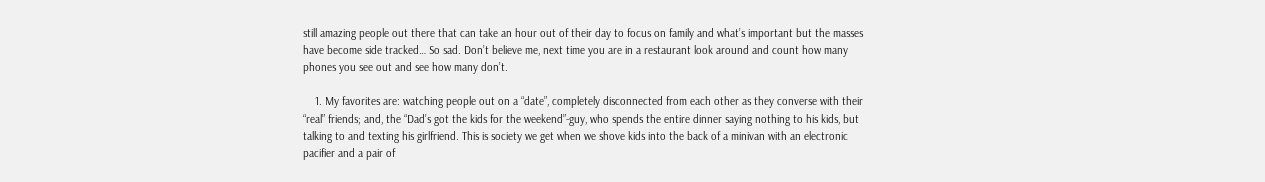still amazing people out there that can take an hour out of their day to focus on family and what’s important but the masses have become side tracked… So sad. Don’t believe me, next time you are in a restaurant look around and count how many phones you see out and see how many don’t.

    1. My favorites are: watching people out on a “date”, completely disconnected from each other as they converse with their “real” friends; and, the “Dad’s got the kids for the weekend”-guy, who spends the entire dinner saying nothing to his kids, but talking to and texting his girlfriend. This is society we get when we shove kids into the back of a minivan with an electronic pacifier and a pair of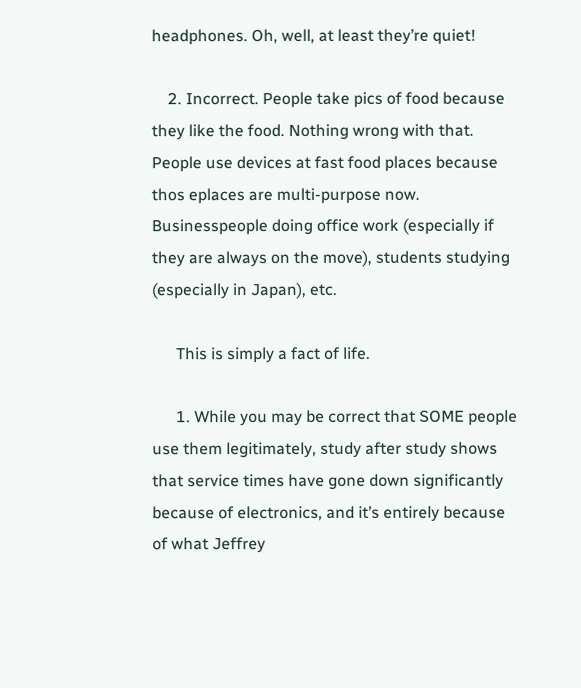headphones. Oh, well, at least they’re quiet!

    2. Incorrect. People take pics of food because they like the food. Nothing wrong with that. People use devices at fast food places because thos eplaces are multi-purpose now. Businesspeople doing office work (especially if they are always on the move), students studying (especially in Japan), etc.

      This is simply a fact of life.

      1. While you may be correct that SOME people use them legitimately, study after study shows that service times have gone down significantly because of electronics, and it’s entirely because of what Jeffrey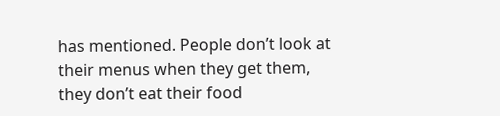has mentioned. People don’t look at their menus when they get them, they don’t eat their food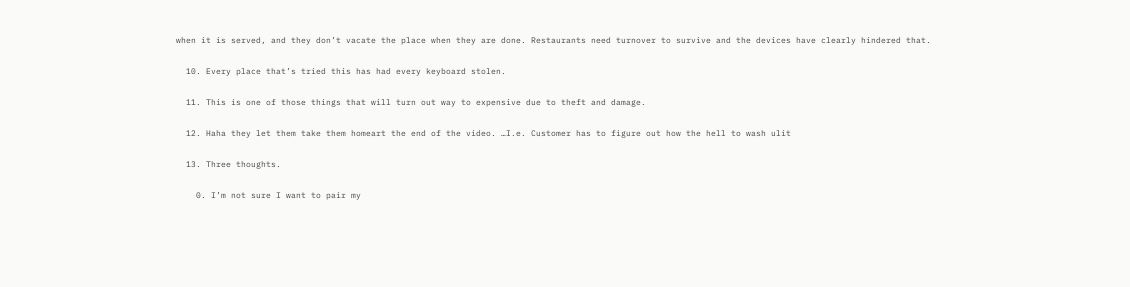when it is served, and they don’t vacate the place when they are done. Restaurants need turnover to survive and the devices have clearly hindered that.

  10. Every place that’s tried this has had every keyboard stolen.

  11. This is one of those things that will turn out way to expensive due to theft and damage.

  12. Haha they let them take them homeart the end of the video. …I.e. Customer has to figure out how the hell to wash ulit

  13. Three thoughts.

    0. I’m not sure I want to pair my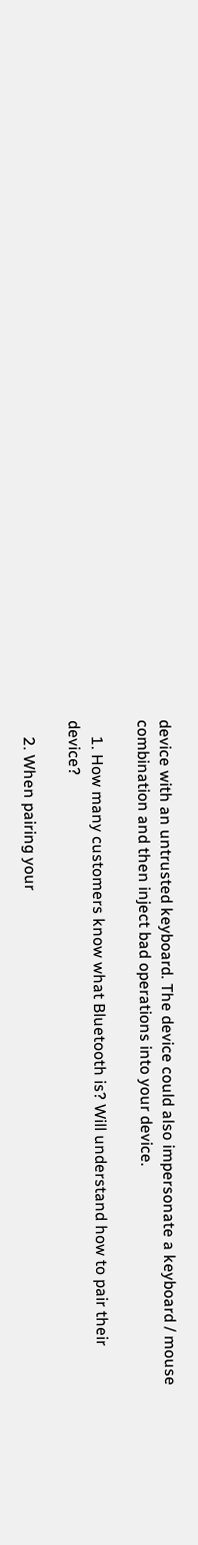device with an untrusted keyboard. The device could also impersonate a keyboard / mouse combination and then inject bad operations into your device.

    1. How many customers know what Bluetooth is? Will understand how to pair their device?

    2. When pairing your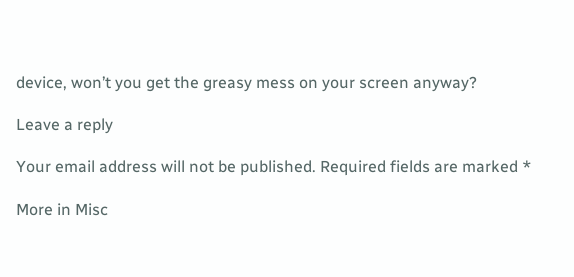device, won’t you get the greasy mess on your screen anyway?

Leave a reply

Your email address will not be published. Required fields are marked *

More in Misc